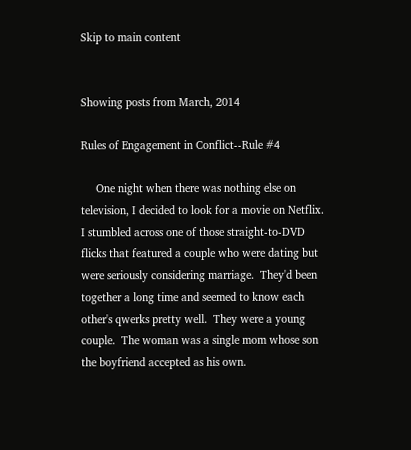Skip to main content


Showing posts from March, 2014

Rules of Engagement in Conflict--Rule #4

     One night when there was nothing else on television, I decided to look for a movie on Netflix.  I stumbled across one of those straight-to-DVD flicks that featured a couple who were dating but were seriously considering marriage.  They'd been together a long time and seemed to know each other's qwerks pretty well.  They were a young couple.  The woman was a single mom whose son the boyfriend accepted as his own.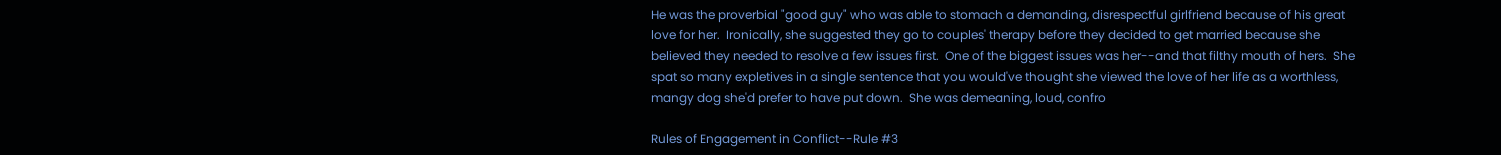He was the proverbial "good guy" who was able to stomach a demanding, disrespectful girlfriend because of his great love for her.  Ironically, she suggested they go to couples' therapy before they decided to get married because she believed they needed to resolve a few issues first.  One of the biggest issues was her--and that filthy mouth of hers.  She spat so many expletives in a single sentence that you would've thought she viewed the love of her life as a worthless, mangy dog she'd prefer to have put down.  She was demeaning, loud, confro

Rules of Engagement in Conflict--Rule #3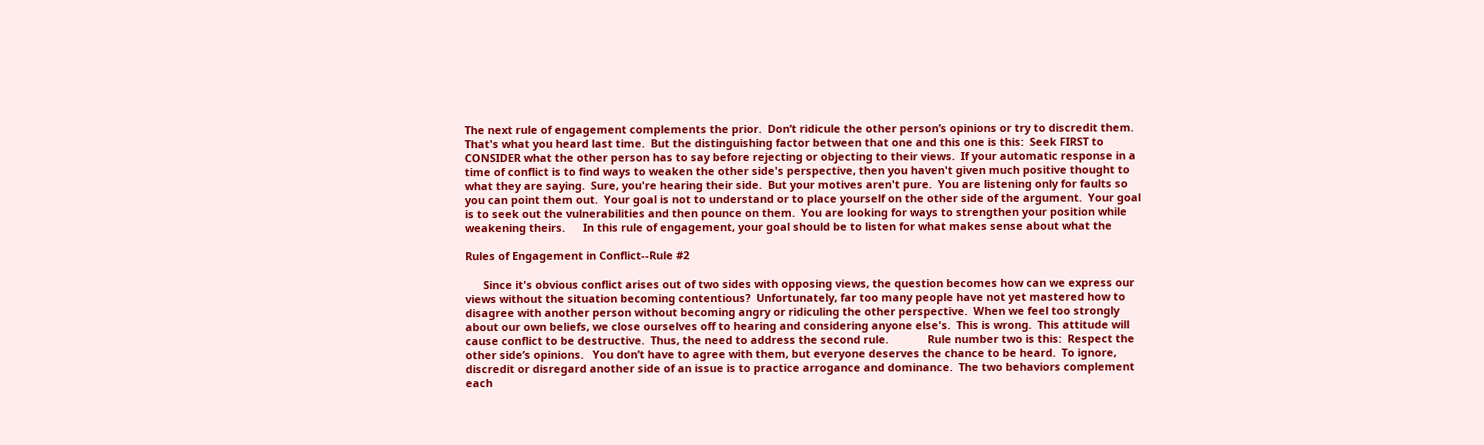The next rule of engagement complements the prior.  Don’t ridicule the other person’s opinions or try to discredit them.  That's what you heard last time.  But the distinguishing factor between that one and this one is this:  Seek FIRST to CONSIDER what the other person has to say before rejecting or objecting to their views.  If your automatic response in a time of conflict is to find ways to weaken the other side's perspective, then you haven't given much positive thought to what they are saying.  Sure, you're hearing their side.  But your motives aren't pure.  You are listening only for faults so you can point them out.  Your goal is not to understand or to place yourself on the other side of the argument.  Your goal is to seek out the vulnerabilities and then pounce on them.  You are looking for ways to strengthen your position while weakening theirs.      In this rule of engagement, your goal should be to listen for what makes sense about what the

Rules of Engagement in Conflict--Rule #2

      Since it's obvious conflict arises out of two sides with opposing views, the question becomes how can we express our views without the situation becoming contentious?  Unfortunately, far too many people have not yet mastered how to disagree with another person without becoming angry or ridiculing the other perspective.  When we feel too strongly about our own beliefs, we close ourselves off to hearing and considering anyone else's.  This is wrong.  This attitude will cause conflict to be destructive.  Thus, the need to address the second rule.             Rule number two is this:  Respect the other side’s opinions.   You don’t have to agree with them, but everyone deserves the chance to be heard.  To ignore, discredit or disregard another side of an issue is to practice arrogance and dominance.  The two behaviors complement each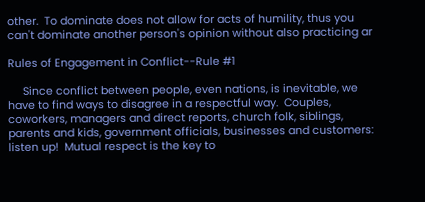other.  To dominate does not allow for acts of humility, thus you can't dominate another person's opinion without also practicing ar

Rules of Engagement in Conflict--Rule #1

     Since conflict between people, even nations, is inevitable, we have to find ways to disagree in a respectful way.  Couples, coworkers, managers and direct reports, church folk, siblings, parents and kids, government officials, businesses and customers:  listen up!  Mutual respect is the key to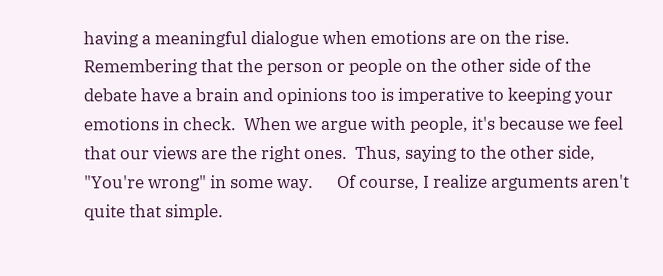having a meaningful dialogue when emotions are on the rise.  Remembering that the person or people on the other side of the debate have a brain and opinions too is imperative to keeping your emotions in check.  When we argue with people, it's because we feel that our views are the right ones.  Thus, saying to the other side, "You're wrong" in some way.      Of course, I realize arguments aren't quite that simple.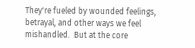They're fueled by wounded feelings, betrayal, and other ways we feel mishandled.  But at the core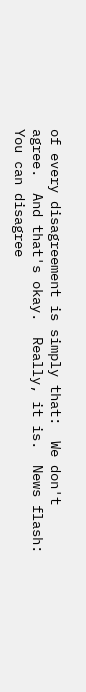of every disagreement is simply that:  We don't agree.  And that's okay.  Really, it is.  News flash:  You can disagree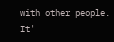with other people.  It'